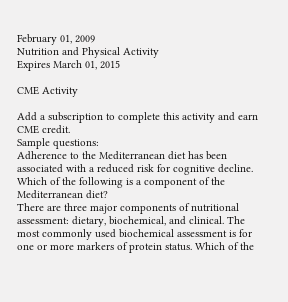February 01, 2009
Nutrition and Physical Activity
Expires March 01, 2015

CME Activity

Add a subscription to complete this activity and earn CME credit.
Sample questions:
Adherence to the Mediterranean diet has been associated with a reduced risk for cognitive decline. Which of the following is a component of the Mediterranean diet?
There are three major components of nutritional assessment: dietary, biochemical, and clinical. The most commonly used biochemical assessment is for one or more markers of protein status. Which of the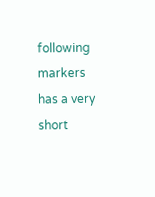following markers has a very short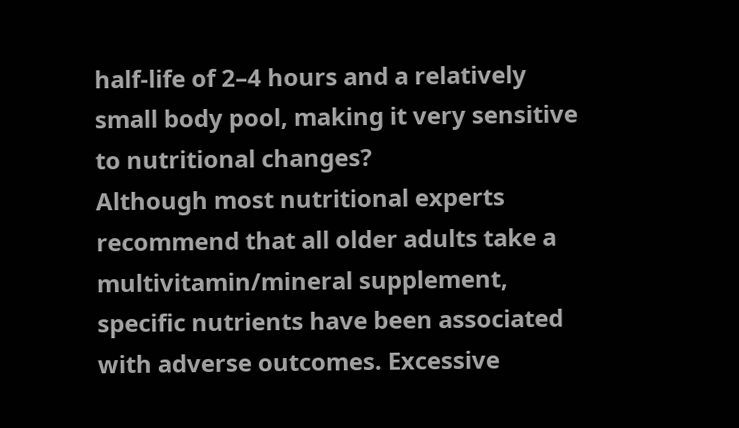half-life of 2–4 hours and a relatively small body pool, making it very sensitive to nutritional changes?
Although most nutritional experts recommend that all older adults take a multivitamin/mineral supplement, specific nutrients have been associated with adverse outcomes. Excessive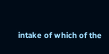intake of which of the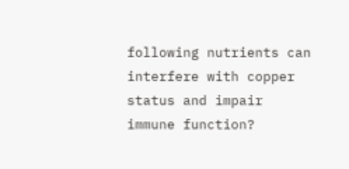following nutrients can interfere with copper status and impair immune function?